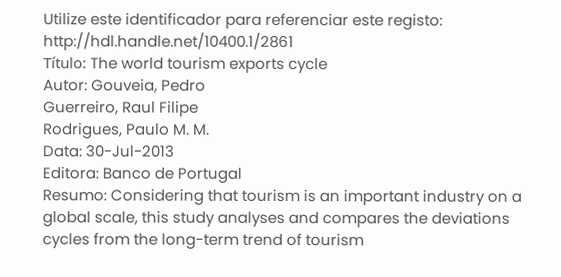Utilize este identificador para referenciar este registo: http://hdl.handle.net/10400.1/2861
Título: The world tourism exports cycle
Autor: Gouveia, Pedro
Guerreiro, Raul Filipe
Rodrigues, Paulo M. M.
Data: 30-Jul-2013
Editora: Banco de Portugal
Resumo: Considering that tourism is an important industry on a global scale, this study analyses and compares the deviations cycles from the long-term trend of tourism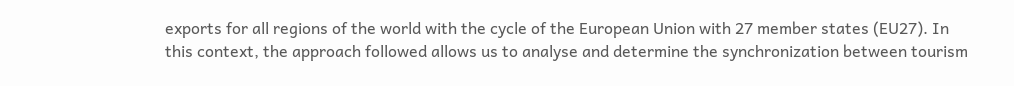exports for all regions of the world with the cycle of the European Union with 27 member states (EU27). In this context, the approach followed allows us to analyse and determine the synchronization between tourism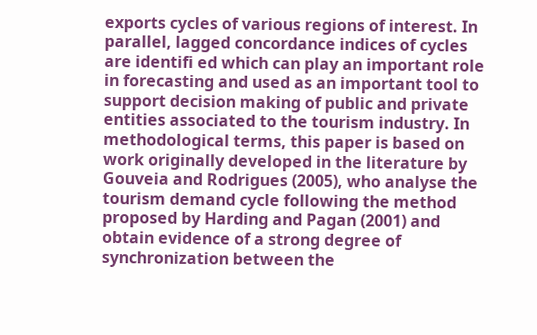exports cycles of various regions of interest. In parallel, lagged concordance indices of cycles are identifi ed which can play an important role in forecasting and used as an important tool to support decision making of public and private entities associated to the tourism industry. In methodological terms, this paper is based on work originally developed in the literature by Gouveia and Rodrigues (2005), who analyse the tourism demand cycle following the method proposed by Harding and Pagan (2001) and obtain evidence of a strong degree of synchronization between the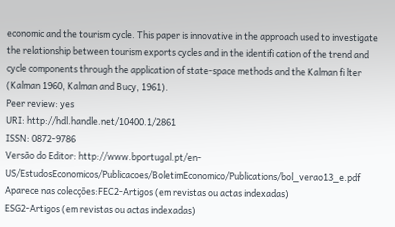economic and the tourism cycle. This paper is innovative in the approach used to investigate the relationship between tourism exports cycles and in the identifi cation of the trend and cycle components through the application of state-space methods and the Kalman fi lter (Kalman 1960, Kalman and Bucy, 1961).
Peer review: yes
URI: http://hdl.handle.net/10400.1/2861
ISSN: 0872-9786
Versão do Editor: http://www.bportugal.pt/en-US/EstudosEconomicos/Publicacoes/BoletimEconomico/Publications/bol_verao13_e.pdf
Aparece nas colecções:FEC2-Artigos (em revistas ou actas indexadas)
ESG2-Artigos (em revistas ou actas indexadas)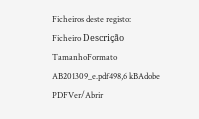Ficheiros deste registo:
Ficheiro Descrição TamanhoFormato
AB201309_e.pdf498,6 kBAdobe PDFVer/Abrir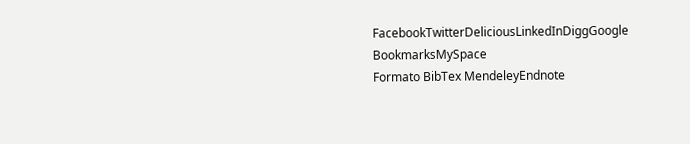FacebookTwitterDeliciousLinkedInDiggGoogle BookmarksMySpace
Formato BibTex MendeleyEndnote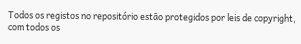Todos os registos no repositório estão protegidos por leis de copyright, com todos os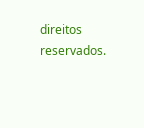direitos reservados.